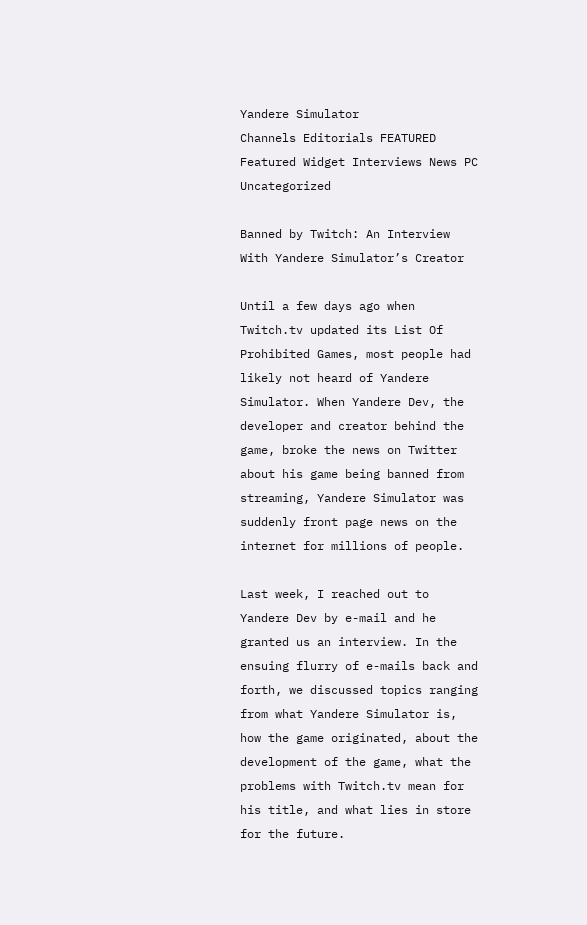Yandere Simulator
Channels Editorials FEATURED Featured Widget Interviews News PC Uncategorized

Banned by Twitch: An Interview With Yandere Simulator’s Creator

Until a few days ago when Twitch.tv updated its List Of Prohibited Games, most people had likely not heard of Yandere Simulator. When Yandere Dev, the developer and creator behind the game, broke the news on Twitter about his game being banned from streaming, Yandere Simulator was suddenly front page news on the internet for millions of people.

Last week, I reached out to Yandere Dev by e-mail and he granted us an interview. In the ensuing flurry of e-mails back and forth, we discussed topics ranging from what Yandere Simulator is, how the game originated, about the development of the game, what the problems with Twitch.tv mean for his title, and what lies in store for the future.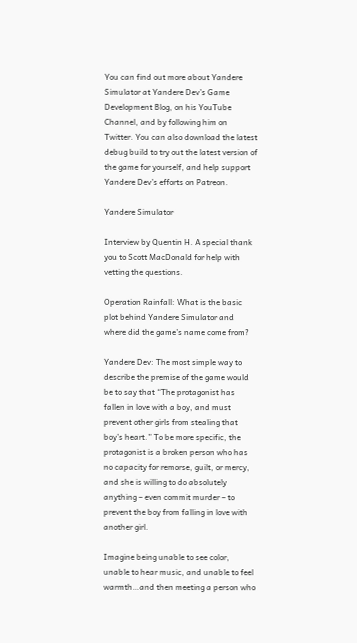You can find out more about Yandere Simulator at Yandere Dev’s Game Development Blog, on his YouTube Channel, and by following him on Twitter. You can also download the latest debug build to try out the latest version of the game for yourself, and help support Yandere Dev’s efforts on Patreon.

Yandere Simulator

Interview by Quentin H. A special thank you to Scott MacDonald for help with vetting the questions.

Operation Rainfall: What is the basic plot behind Yandere Simulator and where did the game’s name come from?

Yandere Dev: The most simple way to describe the premise of the game would be to say that “The protagonist has fallen in love with a boy, and must prevent other girls from stealing that boy’s heart.” To be more specific, the protagonist is a broken person who has no capacity for remorse, guilt, or mercy, and she is willing to do absolutely anything – even commit murder – to prevent the boy from falling in love with another girl.

Imagine being unable to see color, unable to hear music, and unable to feel warmth…and then meeting a person who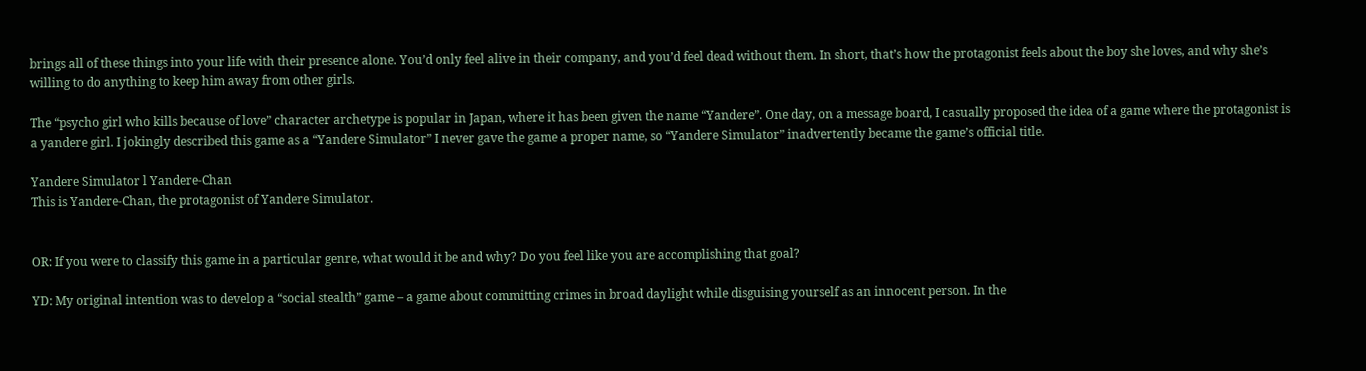brings all of these things into your life with their presence alone. You’d only feel alive in their company, and you’d feel dead without them. In short, that’s how the protagonist feels about the boy she loves, and why she’s willing to do anything to keep him away from other girls.

The “psycho girl who kills because of love” character archetype is popular in Japan, where it has been given the name “Yandere”. One day, on a message board, I casually proposed the idea of a game where the protagonist is a yandere girl. I jokingly described this game as a “Yandere Simulator” I never gave the game a proper name, so “Yandere Simulator” inadvertently became the game’s official title.

Yandere Simulator l Yandere-Chan
This is Yandere-Chan, the protagonist of Yandere Simulator.


OR: If you were to classify this game in a particular genre, what would it be and why? Do you feel like you are accomplishing that goal?

YD: My original intention was to develop a “social stealth” game – a game about committing crimes in broad daylight while disguising yourself as an innocent person. In the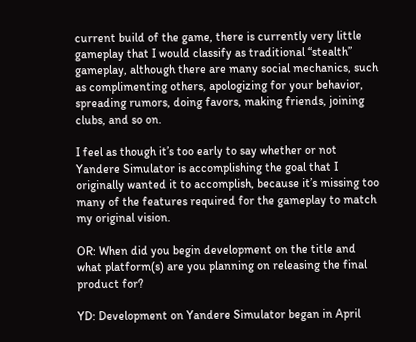current build of the game, there is currently very little gameplay that I would classify as traditional “stealth” gameplay, although there are many social mechanics, such as complimenting others, apologizing for your behavior, spreading rumors, doing favors, making friends, joining clubs, and so on.

I feel as though it’s too early to say whether or not Yandere Simulator is accomplishing the goal that I originally wanted it to accomplish, because it’s missing too many of the features required for the gameplay to match my original vision.

OR: When did you begin development on the title and what platform(s) are you planning on releasing the final product for?

YD: Development on Yandere Simulator began in April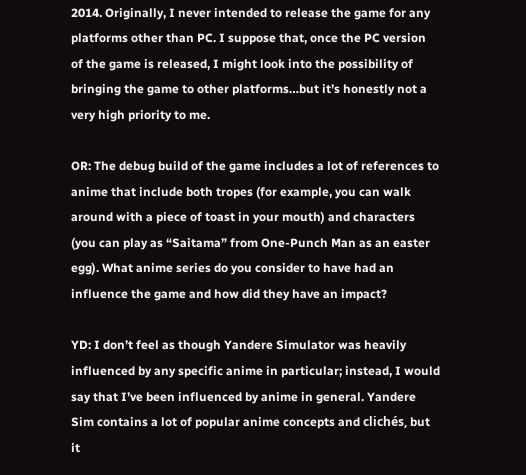2014. Originally, I never intended to release the game for any platforms other than PC. I suppose that, once the PC version of the game is released, I might look into the possibility of bringing the game to other platforms…but it’s honestly not a very high priority to me.

OR: The debug build of the game includes a lot of references to anime that include both tropes (for example, you can walk around with a piece of toast in your mouth) and characters (you can play as “Saitama” from One-Punch Man as an easter egg). What anime series do you consider to have had an influence the game and how did they have an impact?

YD: I don’t feel as though Yandere Simulator was heavily influenced by any specific anime in particular; instead, I would say that I’ve been influenced by anime in general. Yandere Sim contains a lot of popular anime concepts and clichés, but it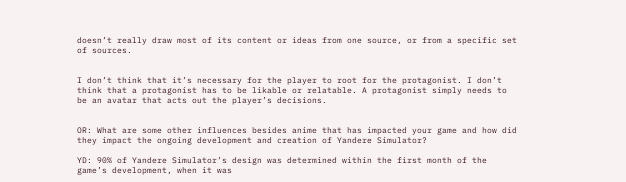doesn’t really draw most of its content or ideas from one source, or from a specific set of sources.


I don’t think that it’s necessary for the player to root for the protagonist. I don’t think that a protagonist has to be likable or relatable. A protagonist simply needs to be an avatar that acts out the player’s decisions.


OR: What are some other influences besides anime that has impacted your game and how did they impact the ongoing development and creation of Yandere Simulator?

YD: 90% of Yandere Simulator’s design was determined within the first month of the game’s development, when it was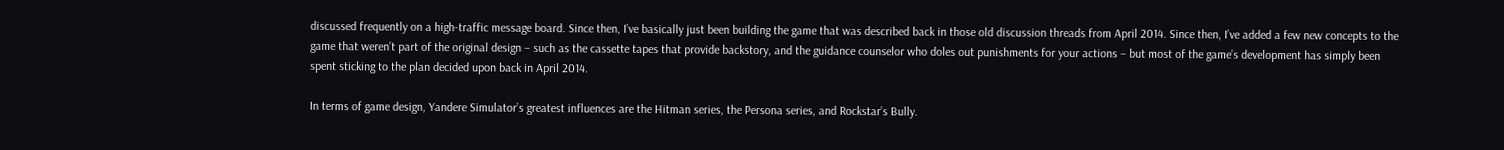discussed frequently on a high-traffic message board. Since then, I’ve basically just been building the game that was described back in those old discussion threads from April 2014. Since then, I’ve added a few new concepts to the game that weren’t part of the original design – such as the cassette tapes that provide backstory, and the guidance counselor who doles out punishments for your actions – but most of the game’s development has simply been spent sticking to the plan decided upon back in April 2014.

In terms of game design, Yandere Simulator’s greatest influences are the Hitman series, the Persona series, and Rockstar’s Bully.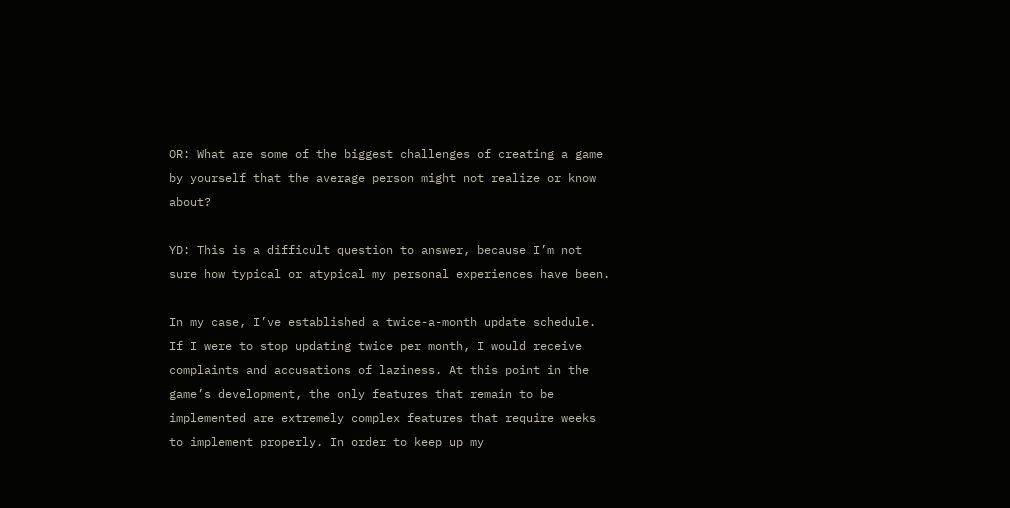OR: What are some of the biggest challenges of creating a game by yourself that the average person might not realize or know about?

YD: This is a difficult question to answer, because I’m not sure how typical or atypical my personal experiences have been.

In my case, I’ve established a twice-a-month update schedule. If I were to stop updating twice per month, I would receive complaints and accusations of laziness. At this point in the game’s development, the only features that remain to be implemented are extremely complex features that require weeks to implement properly. In order to keep up my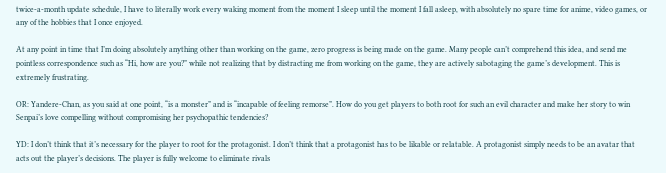twice-a-month update schedule, I have to literally work every waking moment from the moment I sleep until the moment I fall asleep, with absolutely no spare time for anime, video games, or any of the hobbies that I once enjoyed.

At any point in time that I’m doing absolutely anything other than working on the game, zero progress is being made on the game. Many people can’t comprehend this idea, and send me pointless correspondence such as “Hi, how are you?” while not realizing that by distracting me from working on the game, they are actively sabotaging the game’s development. This is extremely frustrating.

OR: Yandere-Chan, as you said at one point, “is a monster” and is “incapable of feeling remorse”. How do you get players to both root for such an evil character and make her story to win Senpai’s love compelling without compromising her psychopathic tendencies?

YD: I don’t think that it’s necessary for the player to root for the protagonist. I don’t think that a protagonist has to be likable or relatable. A protagonist simply needs to be an avatar that acts out the player’s decisions. The player is fully welcome to eliminate rivals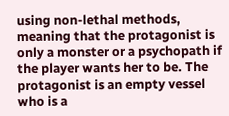using non-lethal methods, meaning that the protagonist is only a monster or a psychopath if the player wants her to be. The protagonist is an empty vessel who is a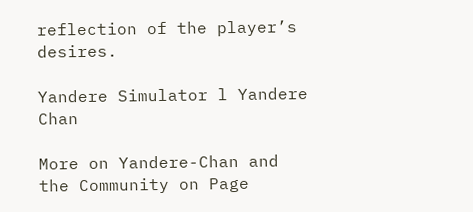reflection of the player’s desires.

Yandere Simulator l Yandere Chan

More on Yandere-Chan and the Community on Page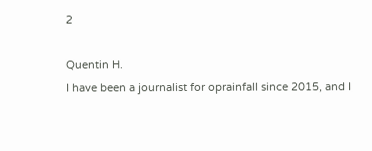2

Quentin H.
I have been a journalist for oprainfall since 2015, and I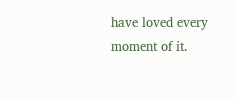have loved every moment of it.